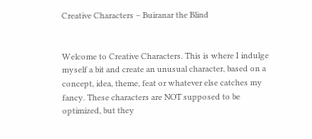Creative Characters – Buiranar the Blind


Welcome to Creative Characters. This is where I indulge myself a bit and create an unusual character, based on a concept, idea, theme, feat or whatever else catches my fancy. These characters are NOT supposed to be optimized, but they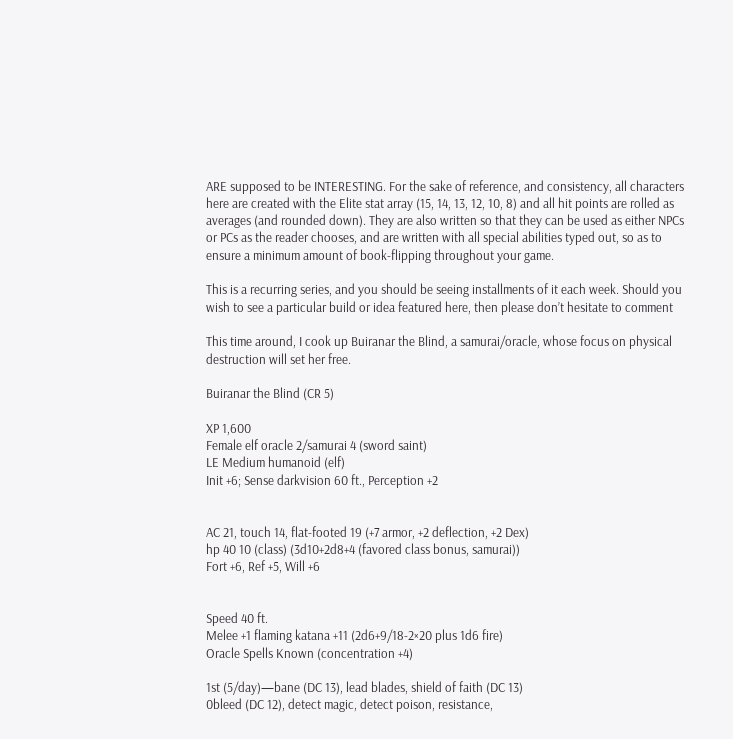ARE supposed to be INTERESTING. For the sake of reference, and consistency, all characters here are created with the Elite stat array (15, 14, 13, 12, 10, 8) and all hit points are rolled as averages (and rounded down). They are also written so that they can be used as either NPCs or PCs as the reader chooses, and are written with all special abilities typed out, so as to ensure a minimum amount of book-flipping throughout your game.

This is a recurring series, and you should be seeing installments of it each week. Should you wish to see a particular build or idea featured here, then please don’t hesitate to comment

This time around, I cook up Buiranar the Blind, a samurai/oracle, whose focus on physical destruction will set her free.

Buiranar the Blind (CR 5)

XP 1,600
Female elf oracle 2/samurai 4 (sword saint)
LE Medium humanoid (elf)
Init +6; Sense darkvision 60 ft., Perception +2


AC 21, touch 14, flat-footed 19 (+7 armor, +2 deflection, +2 Dex)
hp 40 10 (class) (3d10+2d8+4 (favored class bonus, samurai))
Fort +6, Ref +5, Will +6


Speed 40 ft.
Melee +1 flaming katana +11 (2d6+9/18-2×20 plus 1d6 fire)
Oracle Spells Known (concentration +4)

1st (5/day)—bane (DC 13), lead blades, shield of faith (DC 13)
0bleed (DC 12), detect magic, detect poison, resistance,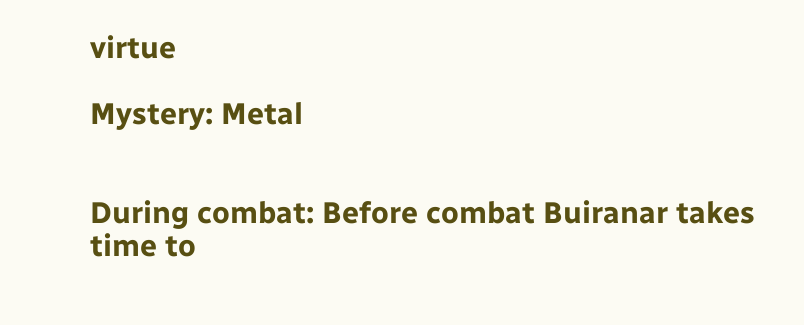virtue

Mystery: Metal


During combat: Before combat Buiranar takes time to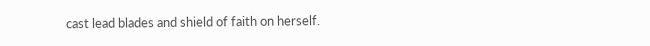cast lead blades and shield of faith on herself.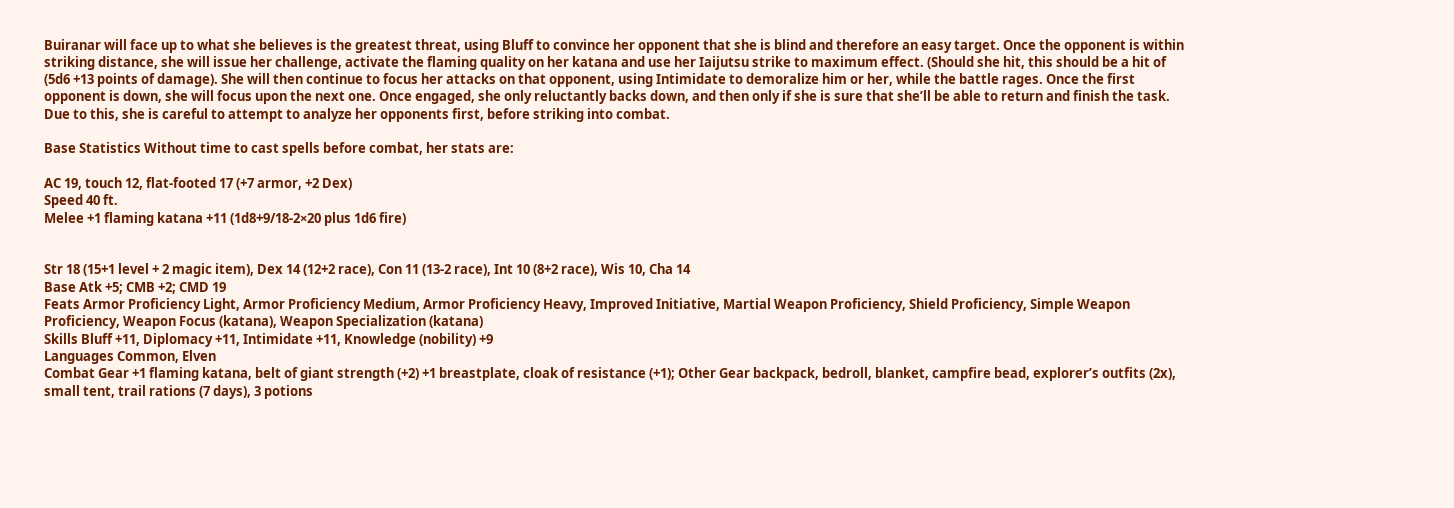Buiranar will face up to what she believes is the greatest threat, using Bluff to convince her opponent that she is blind and therefore an easy target. Once the opponent is within striking distance, she will issue her challenge, activate the flaming quality on her katana and use her Iaijutsu strike to maximum effect. (Should she hit, this should be a hit of (5d6 +13 points of damage). She will then continue to focus her attacks on that opponent, using Intimidate to demoralize him or her, while the battle rages. Once the first opponent is down, she will focus upon the next one. Once engaged, she only reluctantly backs down, and then only if she is sure that she’ll be able to return and finish the task. Due to this, she is careful to attempt to analyze her opponents first, before striking into combat.

Base Statistics Without time to cast spells before combat, her stats are:

AC 19, touch 12, flat-footed 17 (+7 armor, +2 Dex)
Speed 40 ft.
Melee +1 flaming katana +11 (1d8+9/18-2×20 plus 1d6 fire)


Str 18 (15+1 level + 2 magic item), Dex 14 (12+2 race), Con 11 (13-2 race), Int 10 (8+2 race), Wis 10, Cha 14
Base Atk +5; CMB +2; CMD 19
Feats Armor Proficiency Light, Armor Proficiency Medium, Armor Proficiency Heavy, Improved Initiative, Martial Weapon Proficiency, Shield Proficiency, Simple Weapon Proficiency, Weapon Focus (katana), Weapon Specialization (katana)
Skills Bluff +11, Diplomacy +11, Intimidate +11, Knowledge (nobility) +9
Languages Common, Elven
Combat Gear +1 flaming katana, belt of giant strength (+2) +1 breastplate, cloak of resistance (+1); Other Gear backpack, bedroll, blanket, campfire bead, explorer’s outfits (2x), small tent, trail rations (7 days), 3 potions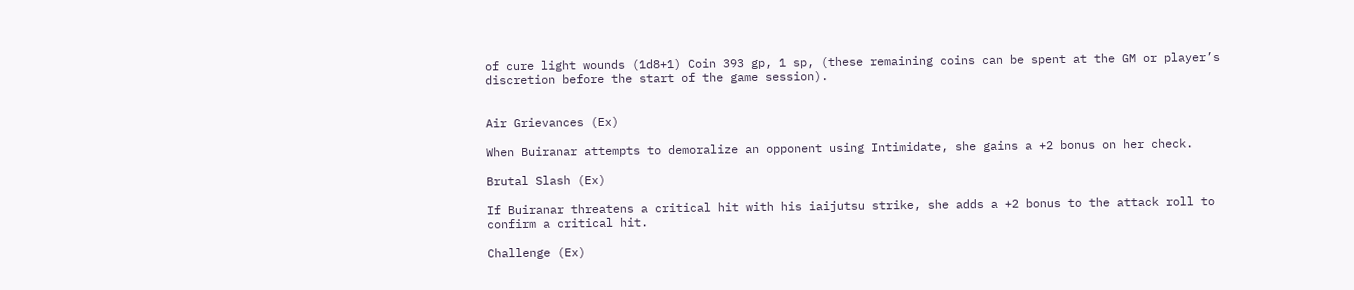of cure light wounds (1d8+1) Coin 393 gp, 1 sp, (these remaining coins can be spent at the GM or player’s discretion before the start of the game session).


Air Grievances (Ex)

When Buiranar attempts to demoralize an opponent using Intimidate, she gains a +2 bonus on her check.

Brutal Slash (Ex)

If Buiranar threatens a critical hit with his iaijutsu strike, she adds a +2 bonus to the attack roll to confirm a critical hit.

Challenge (Ex)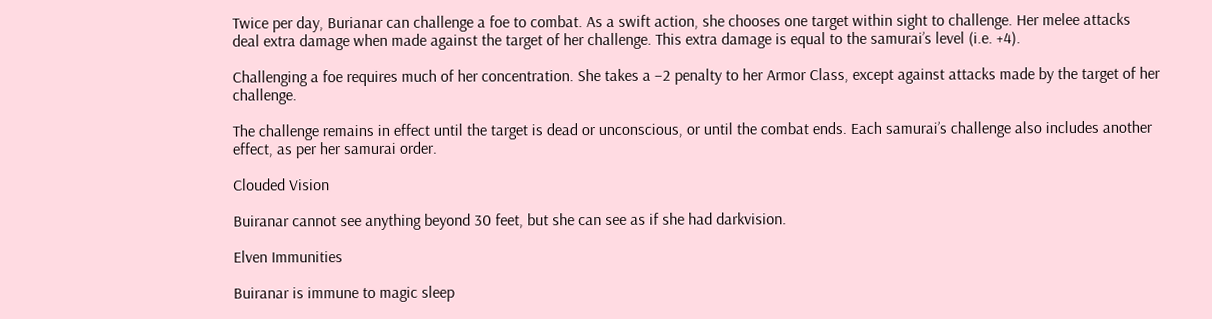Twice per day, Burianar can challenge a foe to combat. As a swift action, she chooses one target within sight to challenge. Her melee attacks deal extra damage when made against the target of her challenge. This extra damage is equal to the samurai’s level (i.e. +4).

Challenging a foe requires much of her concentration. She takes a –2 penalty to her Armor Class, except against attacks made by the target of her challenge.

The challenge remains in effect until the target is dead or unconscious, or until the combat ends. Each samurai’s challenge also includes another effect, as per her samurai order.

Clouded Vision

Buiranar cannot see anything beyond 30 feet, but she can see as if she had darkvision.

Elven Immunities

Buiranar is immune to magic sleep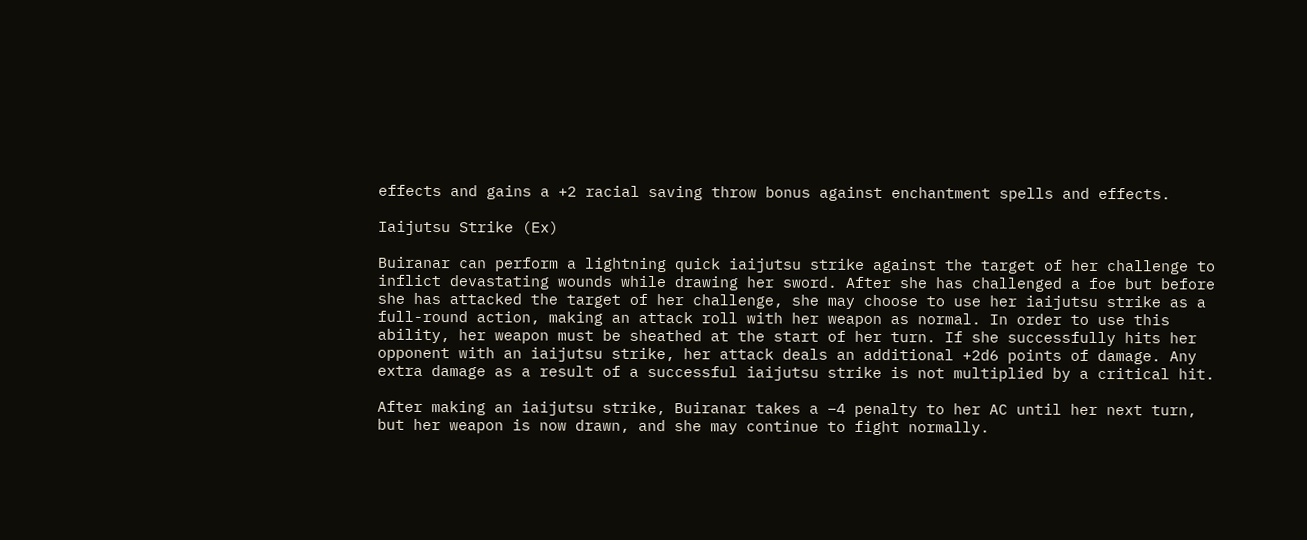effects and gains a +2 racial saving throw bonus against enchantment spells and effects.

Iaijutsu Strike (Ex)

Buiranar can perform a lightning quick iaijutsu strike against the target of her challenge to inflict devastating wounds while drawing her sword. After she has challenged a foe but before she has attacked the target of her challenge, she may choose to use her iaijutsu strike as a full-round action, making an attack roll with her weapon as normal. In order to use this ability, her weapon must be sheathed at the start of her turn. If she successfully hits her opponent with an iaijutsu strike, her attack deals an additional +2d6 points of damage. Any extra damage as a result of a successful iaijutsu strike is not multiplied by a critical hit.

After making an iaijutsu strike, Buiranar takes a –4 penalty to her AC until her next turn, but her weapon is now drawn, and she may continue to fight normally.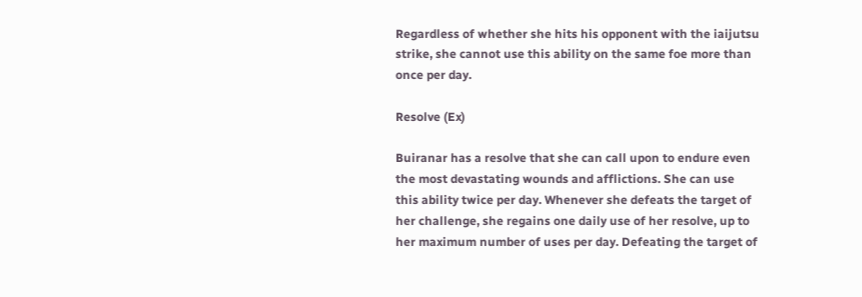Regardless of whether she hits his opponent with the iaijutsu strike, she cannot use this ability on the same foe more than once per day.

Resolve (Ex)

Buiranar has a resolve that she can call upon to endure even the most devastating wounds and afflictions. She can use this ability twice per day. Whenever she defeats the target of her challenge, she regains one daily use of her resolve, up to her maximum number of uses per day. Defeating the target of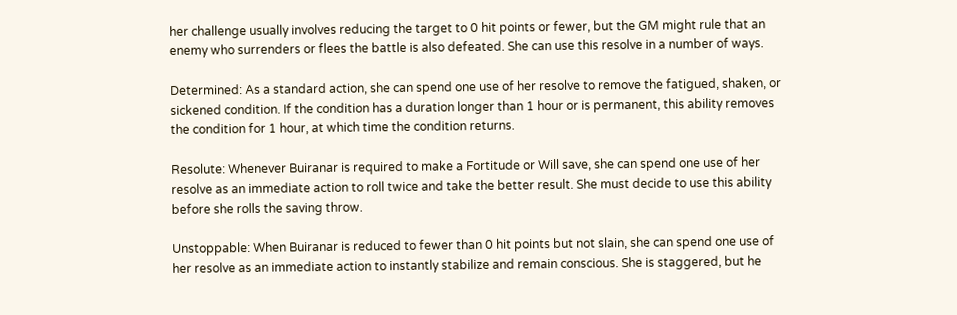her challenge usually involves reducing the target to 0 hit points or fewer, but the GM might rule that an enemy who surrenders or flees the battle is also defeated. She can use this resolve in a number of ways.

Determined: As a standard action, she can spend one use of her resolve to remove the fatigued, shaken, or sickened condition. If the condition has a duration longer than 1 hour or is permanent, this ability removes the condition for 1 hour, at which time the condition returns.

Resolute: Whenever Buiranar is required to make a Fortitude or Will save, she can spend one use of her resolve as an immediate action to roll twice and take the better result. She must decide to use this ability before she rolls the saving throw.

Unstoppable: When Buiranar is reduced to fewer than 0 hit points but not slain, she can spend one use of her resolve as an immediate action to instantly stabilize and remain conscious. She is staggered, but he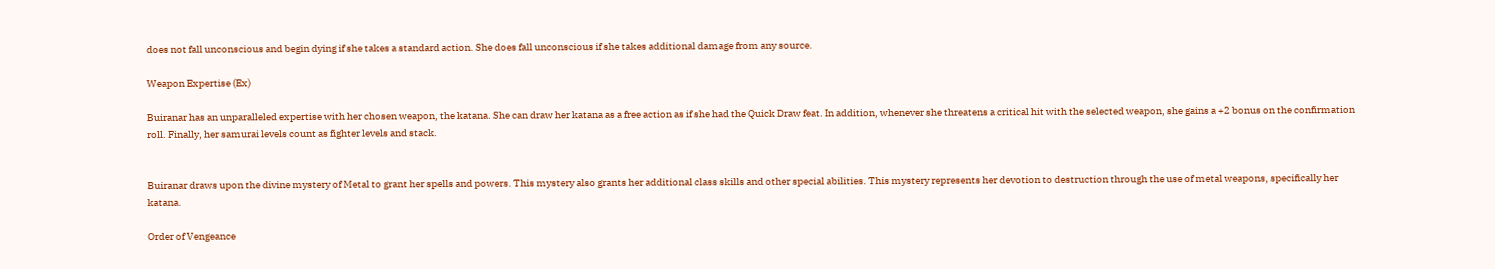does not fall unconscious and begin dying if she takes a standard action. She does fall unconscious if she takes additional damage from any source.

Weapon Expertise (Ex)

Buiranar has an unparalleled expertise with her chosen weapon, the katana. She can draw her katana as a free action as if she had the Quick Draw feat. In addition, whenever she threatens a critical hit with the selected weapon, she gains a +2 bonus on the confirmation roll. Finally, her samurai levels count as fighter levels and stack.


Buiranar draws upon the divine mystery of Metal to grant her spells and powers. This mystery also grants her additional class skills and other special abilities. This mystery represents her devotion to destruction through the use of metal weapons, specifically her katana.

Order of Vengeance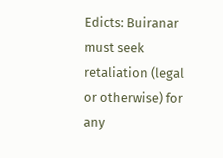Edicts: Buiranar must seek retaliation (legal or otherwise) for any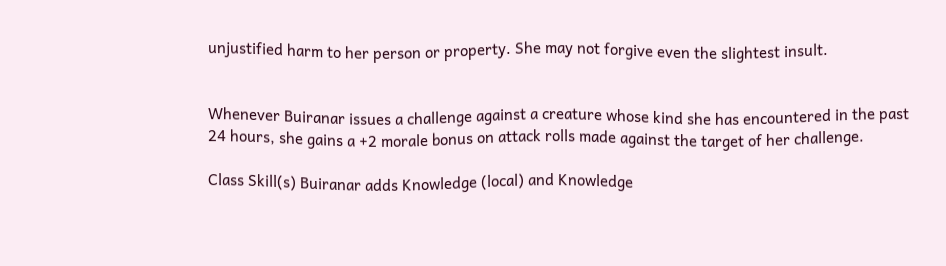unjustified harm to her person or property. She may not forgive even the slightest insult.


Whenever Buiranar issues a challenge against a creature whose kind she has encountered in the past 24 hours, she gains a +2 morale bonus on attack rolls made against the target of her challenge.

Class Skill(s) Buiranar adds Knowledge (local) and Knowledge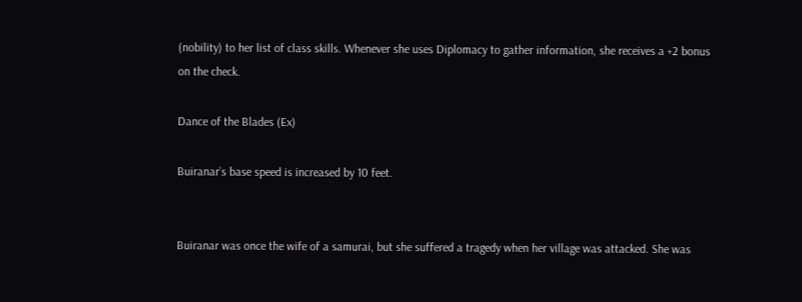(nobility) to her list of class skills. Whenever she uses Diplomacy to gather information, she receives a +2 bonus on the check.

Dance of the Blades (Ex)

Buiranar’s base speed is increased by 10 feet.


Buiranar was once the wife of a samurai, but she suffered a tragedy when her village was attacked. She was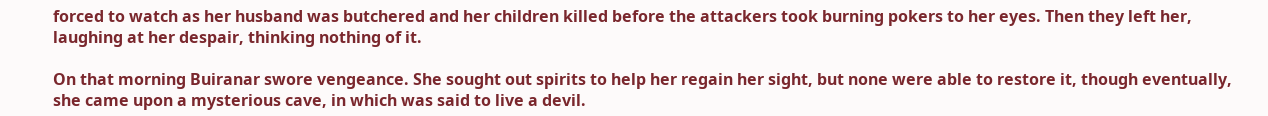forced to watch as her husband was butchered and her children killed before the attackers took burning pokers to her eyes. Then they left her, laughing at her despair, thinking nothing of it.

On that morning Buiranar swore vengeance. She sought out spirits to help her regain her sight, but none were able to restore it, though eventually, she came upon a mysterious cave, in which was said to live a devil.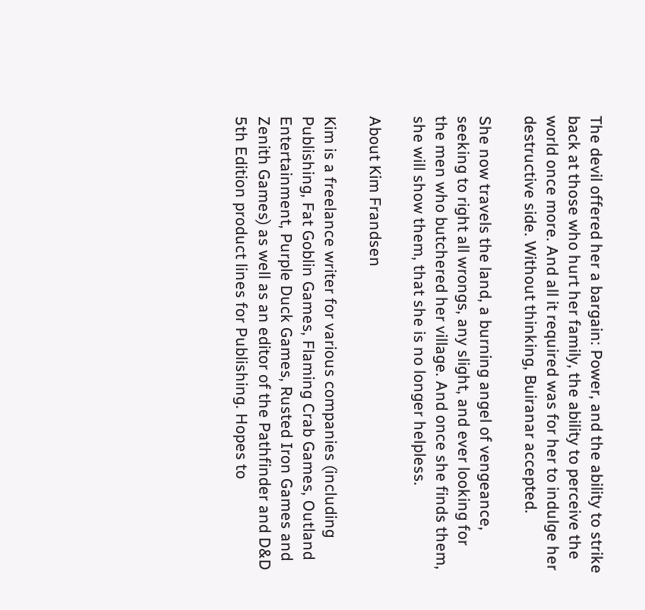The devil offered her a bargain: Power, and the ability to strike back at those who hurt her family, the ability to perceive the world once more. And all it required was for her to indulge her destructive side. Without thinking, Buiranar accepted.

She now travels the land, a burning angel of vengeance, seeking to right all wrongs, any slight, and ever looking for the men who butchered her village. And once she finds them, she will show them, that she is no longer helpless.

About Kim Frandsen

Kim is a freelance writer for various companies (including Publishing, Fat Goblin Games, Flaming Crab Games, Outland Entertainment, Purple Duck Games, Rusted Iron Games and Zenith Games) as well as an editor of the Pathfinder and D&D 5th Edition product lines for Publishing. Hopes to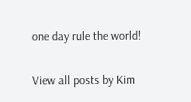one day rule the world!

View all posts by Kim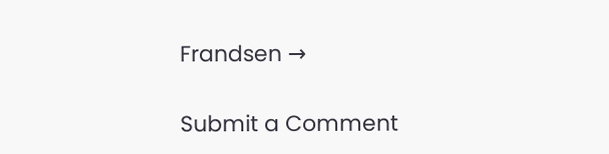Frandsen →

Submit a Comment